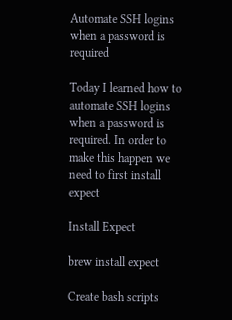Automate SSH logins when a password is required

Today I learned how to automate SSH logins when a password is required. In order to make this happen we need to first install expect

Install Expect

brew install expect

Create bash scripts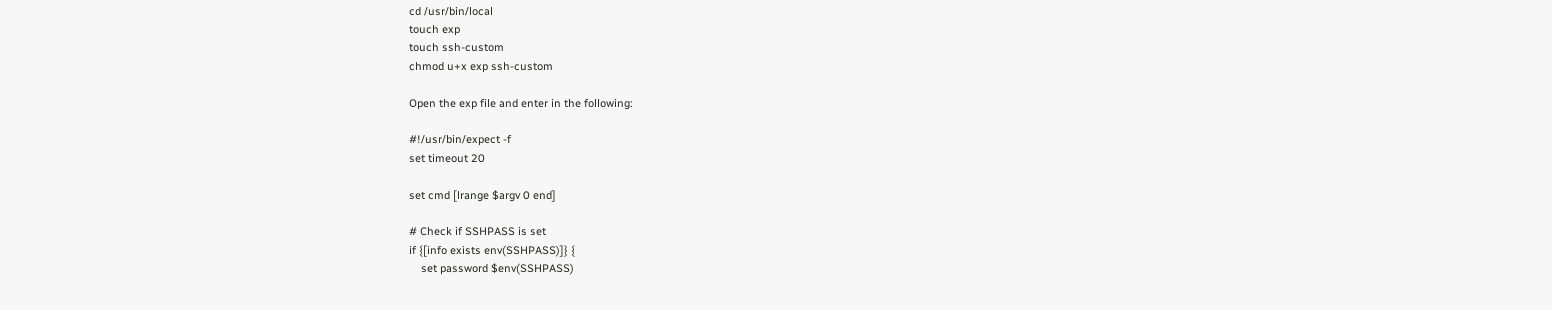cd /usr/bin/local
touch exp
touch ssh-custom
chmod u+x exp ssh-custom

Open the exp file and enter in the following:

#!/usr/bin/expect -f
set timeout 20

set cmd [lrange $argv 0 end]

# Check if SSHPASS is set
if {[info exists env(SSHPASS)]} {
    set password $env(SSHPASS)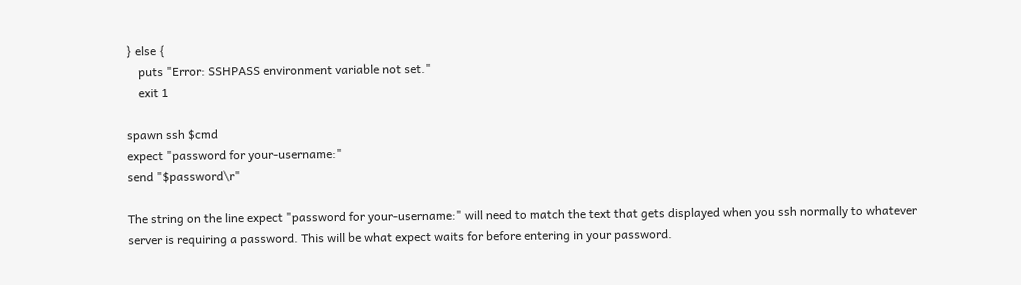} else {
    puts "Error: SSHPASS environment variable not set."
    exit 1

spawn ssh $cmd
expect "password for your-username:"
send "$password\r"

The string on the line expect "password for your-username:" will need to match the text that gets displayed when you ssh normally to whatever server is requiring a password. This will be what expect waits for before entering in your password.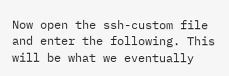Now open the ssh-custom file and enter the following. This will be what we eventually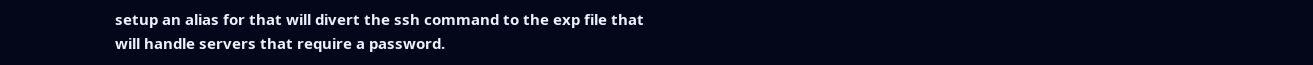setup an alias for that will divert the ssh command to the exp file that will handle servers that require a password.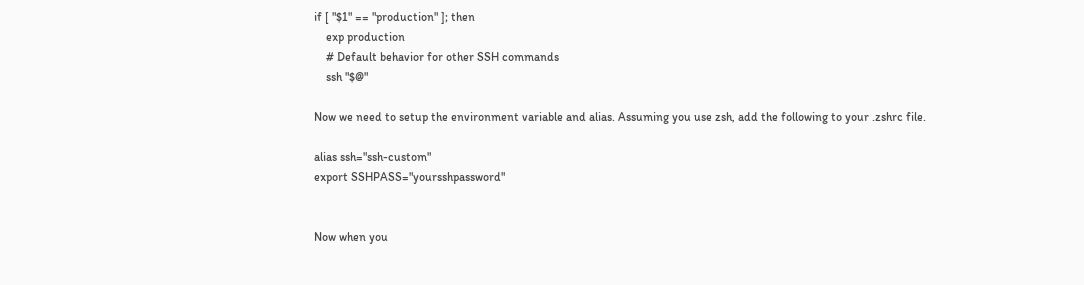if [ "$1" == "production" ]; then
    exp production
    # Default behavior for other SSH commands
    ssh "$@"

Now we need to setup the environment variable and alias. Assuming you use zsh, add the following to your .zshrc file.

alias ssh="ssh-custom"
export SSHPASS="yoursshpassword"


Now when you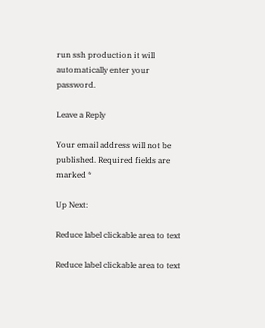run ssh production it will automatically enter your password.

Leave a Reply

Your email address will not be published. Required fields are marked *

Up Next:

Reduce label clickable area to text

Reduce label clickable area to text